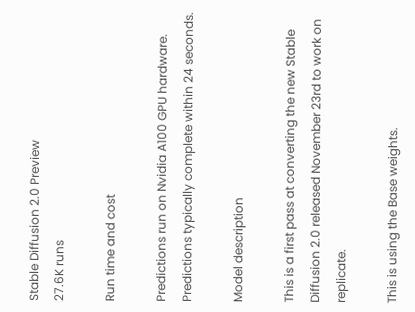Stable Diffusion 2.0 Preview
27.6K runs

Run time and cost

Predictions run on Nvidia A100 GPU hardware. Predictions typically complete within 24 seconds.

Model description

This is a first pass at converting the new Stable Diffusion 2.0 released November 23rd to work on replicate.

This is using the Base weights.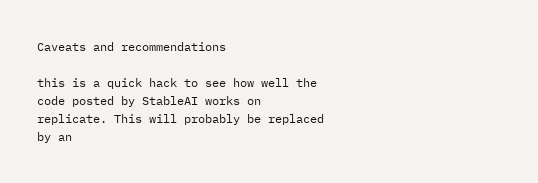Caveats and recommendations

this is a quick hack to see how well the code posted by StableAI works on replicate. This will probably be replaced by an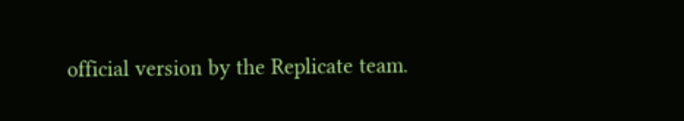official version by the Replicate team.